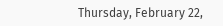Thursday, February 22,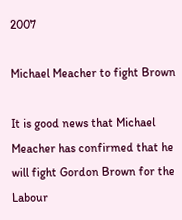2007

Michael Meacher to fight Brown

It is good news that Michael Meacher has confirmed that he will fight Gordon Brown for the Labour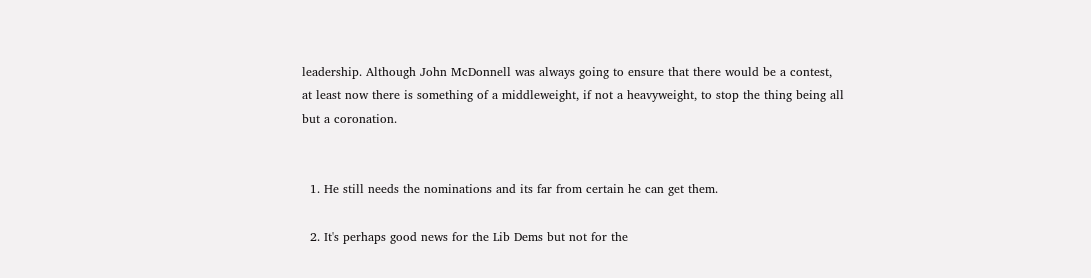leadership. Although John McDonnell was always going to ensure that there would be a contest, at least now there is something of a middleweight, if not a heavyweight, to stop the thing being all but a coronation.


  1. He still needs the nominations and its far from certain he can get them.

  2. It's perhaps good news for the Lib Dems but not for the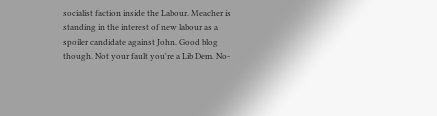socialist faction inside the Labour. Meacher is standing in the interest of new labour as a spoiler candidate against John. Good blog though. Not your fault you're a Lib Dem. No-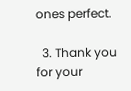ones perfect.

  3. Thank you for your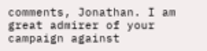comments, Jonathan. I am great admirer of your campaign against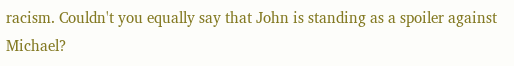racism. Couldn't you equally say that John is standing as a spoiler against Michael?